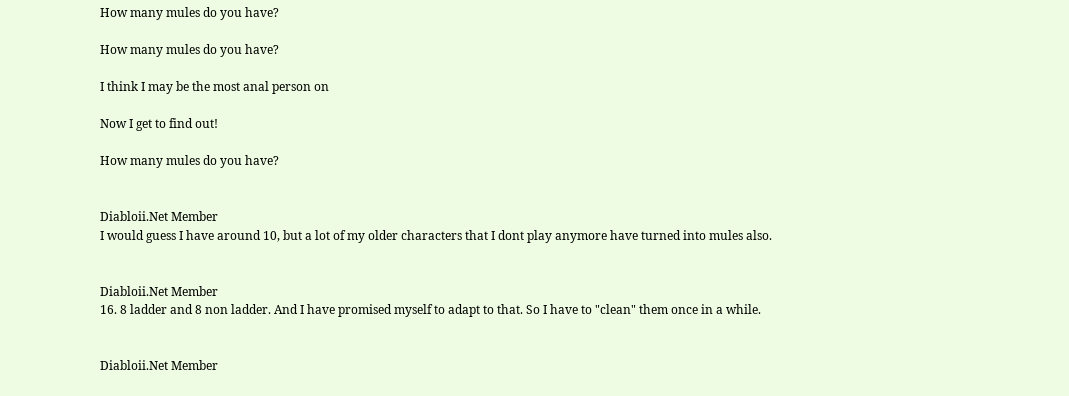How many mules do you have?

How many mules do you have?

I think I may be the most anal person on

Now I get to find out!

How many mules do you have?


Diabloii.Net Member
I would guess I have around 10, but a lot of my older characters that I dont play anymore have turned into mules also.


Diabloii.Net Member
16. 8 ladder and 8 non ladder. And I have promised myself to adapt to that. So I have to "clean" them once in a while.


Diabloii.Net Member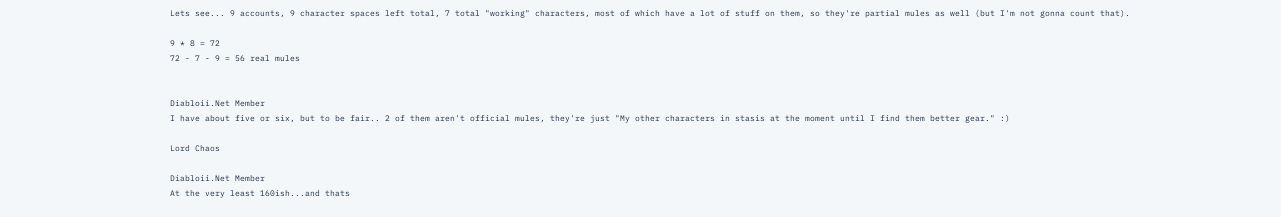Lets see... 9 accounts, 9 character spaces left total, 7 total "working" characters, most of which have a lot of stuff on them, so they're partial mules as well (but I'm not gonna count that).

9 * 8 = 72
72 - 7 - 9 = 56 real mules


Diabloii.Net Member
I have about five or six, but to be fair.. 2 of them aren't official mules, they're just "My other characters in stasis at the moment until I find them better gear." :)

Lord Chaos

Diabloii.Net Member
At the very least 160ish...and thats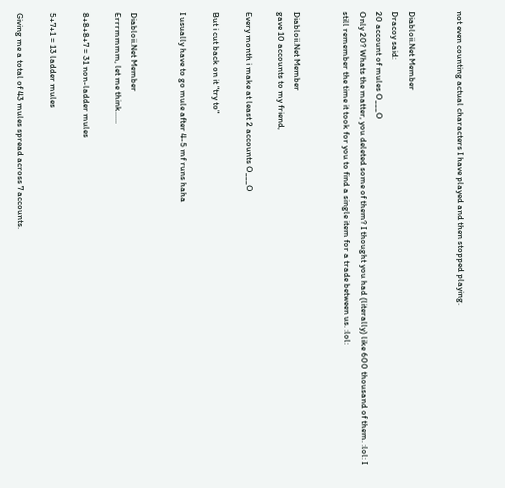not even counting actual characters I have played and then stopped playing.


Diabloii.Net Member
Dracoy said:
20 account of mules O___O
Only 20? Whats the matter, you deleted some of them? I thought you had (literally) like 600 thousand of them. :lol: I still remember the time it took for you to find a single item for a trade between us. :lol:


Diabloii.Net Member
gave 10 accounts to my friend,

Every month i make at least 2 accounts O___O

But i cut back on it "try to"

I usually have to go mule after 4-5 mf runs haha


Diabloii.Net Member
Errrmmmm, let me think......

8+8+8+7 = 31 non-ladder mules

5+7+1 = 13 ladder mules

Giving me a total of 43 mules spread across 7 accounts.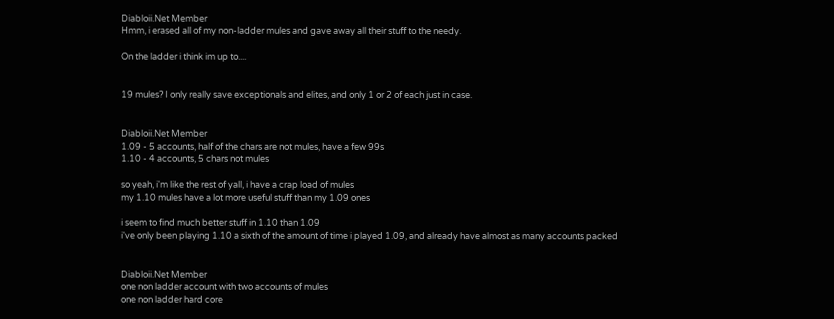Diabloii.Net Member
Hmm, i erased all of my non-ladder mules and gave away all their stuff to the needy.

On the ladder i think im up to....


19 mules? I only really save exceptionals and elites, and only 1 or 2 of each just in case.


Diabloii.Net Member
1.09 - 5 accounts, half of the chars are not mules, have a few 99s
1.10 - 4 accounts, 5 chars not mules

so yeah, i'm like the rest of yall, i have a crap load of mules
my 1.10 mules have a lot more useful stuff than my 1.09 ones

i seem to find much better stuff in 1.10 than 1.09
i've only been playing 1.10 a sixth of the amount of time i played 1.09, and already have almost as many accounts packed


Diabloii.Net Member
one non ladder account with two accounts of mules
one non ladder hard core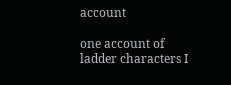account

one account of ladder characters I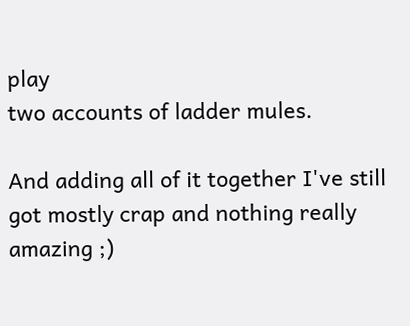play
two accounts of ladder mules.

And adding all of it together I've still got mostly crap and nothing really amazing ;)